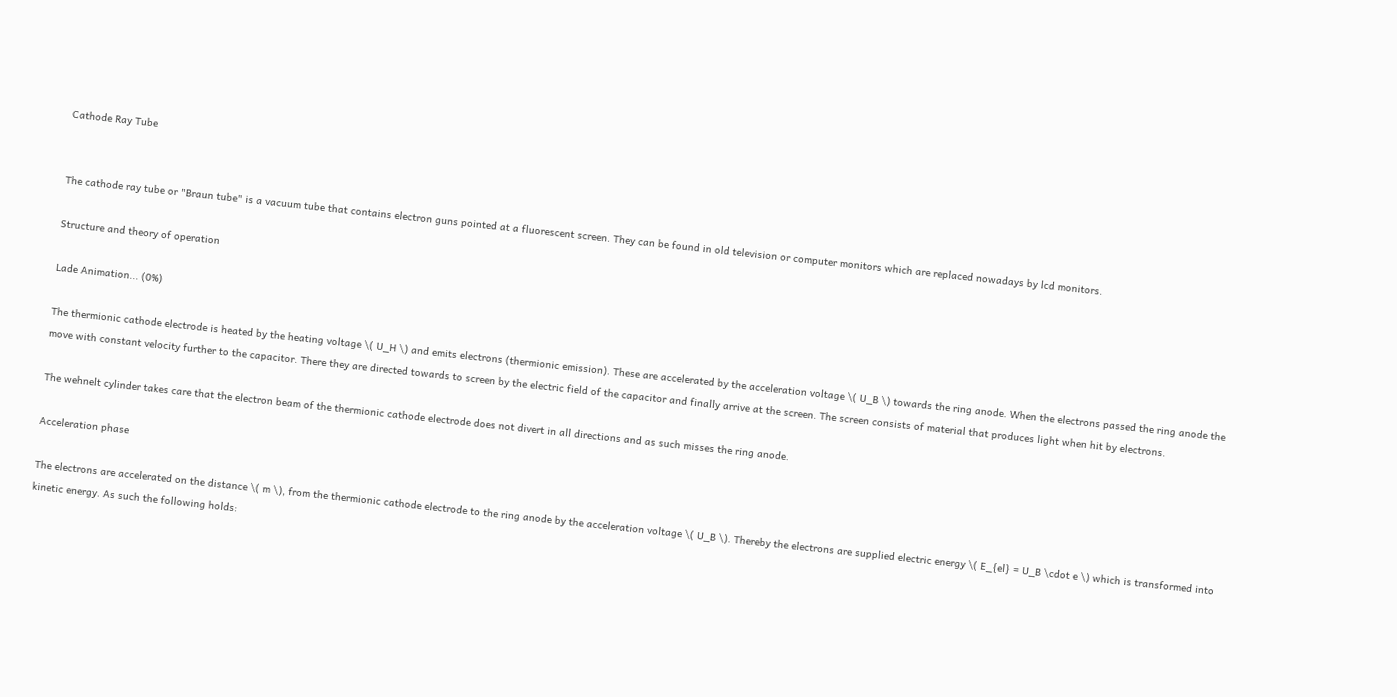Cathode Ray Tube


The cathode ray tube or "Braun tube" is a vacuum tube that contains electron guns pointed at a fluorescent screen. They can be found in old television or computer monitors which are replaced nowadays by lcd monitors.

Structure and theory of operation

Lade Animation... (0%)

The thermionic cathode electrode is heated by the heating voltage \( U_H \) and emits electrons (thermionic emission). These are accelerated by the acceleration voltage \( U_B \) towards the ring anode. When the electrons passed the ring anode the move with constant velocity further to the capacitor. There they are directed towards to screen by the electric field of the capacitor and finally arrive at the screen. The screen consists of material that produces light when hit by electrons.

The wehnelt cylinder takes care that the electron beam of the thermionic cathode electrode does not divert in all directions and as such misses the ring anode.

Acceleration phase

The electrons are accelerated on the distance \( m \), from the thermionic cathode electrode to the ring anode by the acceleration voltage \( U_B \). Thereby the electrons are supplied electric energy \( E_{el} = U_B \cdot e \) which is transformed into kinetic energy. As such the following holds: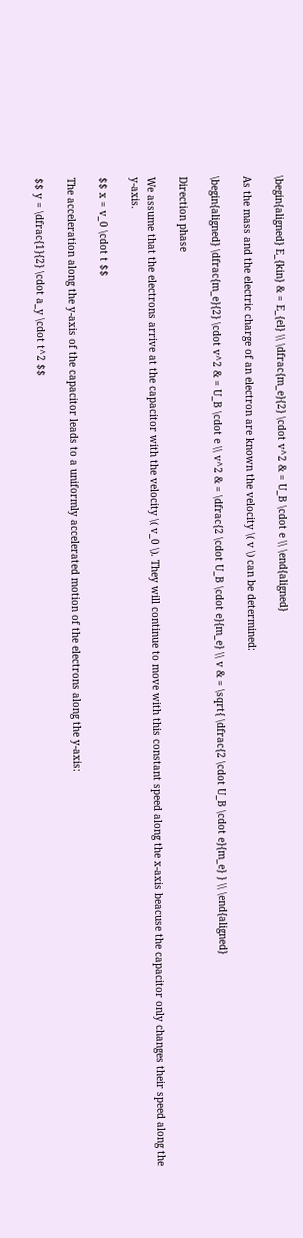\begin{aligned} E_{kin} & = E_{el} \\ \dfrac{m_e}{2} \cdot v^2 & = U_B \cdot e \\ \end{aligned}

As the mass and the electric charge of an electron are known the velocity \( v \) can be determined:

\begin{aligned} \dfrac{m_e}{2} \cdot v^2 & = U_B \cdot e \\ v^2 & = \dfrac{2 \cdot U_B \cdot e}{m_e} \\ v & = \sqrt{ \dfrac{2 \cdot U_B \cdot e}{m_e} } \\ \end{aligned}

Direction phase

We assume that the electrons arrive at the capacitor with the velocity \( v_0 \). They will continue to move with this constant speed along the x-axis beacuse the capacitor only changes their speed along the y-axis.

$$ x = v_0 \cdot t $$

The acceleration along the y-axis of the capacitor leads to a uniformly accelerated motion of the electrons along the y-axis:

$$ y = \dfrac{1}{2} \cdot a_y \cdot t^2 $$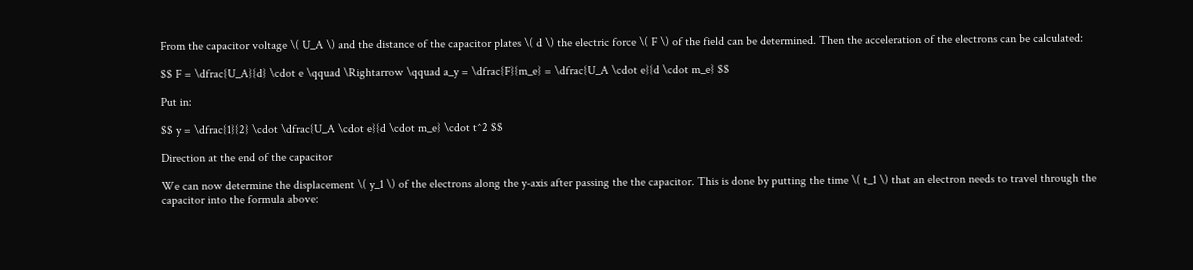From the capacitor voltage \( U_A \) and the distance of the capacitor plates \( d \) the electric force \( F \) of the field can be determined. Then the acceleration of the electrons can be calculated:

$$ F = \dfrac{U_A}{d} \cdot e \qquad \Rightarrow \qquad a_y = \dfrac{F}{m_e} = \dfrac{U_A \cdot e}{d \cdot m_e} $$

Put in:

$$ y = \dfrac{1}{2} \cdot \dfrac{U_A \cdot e}{d \cdot m_e} \cdot t^2 $$

Direction at the end of the capacitor

We can now determine the displacement \( y_1 \) of the electrons along the y-axis after passing the the capacitor. This is done by putting the time \( t_1 \) that an electron needs to travel through the capacitor into the formula above: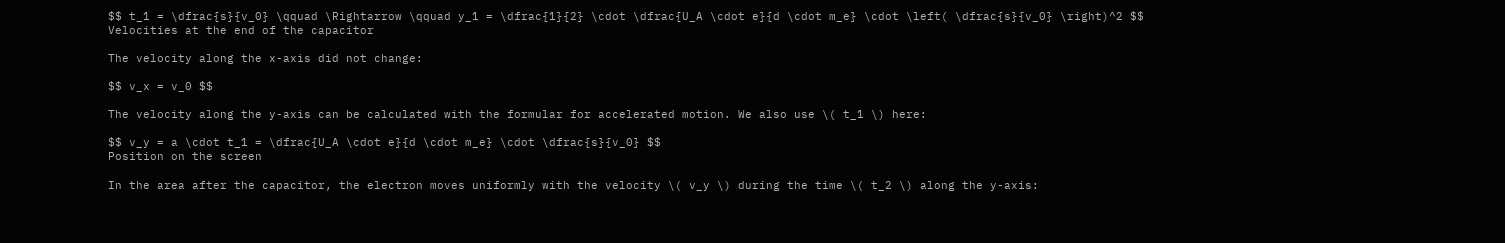$$ t_1 = \dfrac{s}{v_0} \qquad \Rightarrow \qquad y_1 = \dfrac{1}{2} \cdot \dfrac{U_A \cdot e}{d \cdot m_e} \cdot \left( \dfrac{s}{v_0} \right)^2 $$
Velocities at the end of the capacitor

The velocity along the x-axis did not change:

$$ v_x = v_0 $$

The velocity along the y-axis can be calculated with the formular for accelerated motion. We also use \( t_1 \) here:

$$ v_y = a \cdot t_1 = \dfrac{U_A \cdot e}{d \cdot m_e} \cdot \dfrac{s}{v_0} $$
Position on the screen

In the area after the capacitor, the electron moves uniformly with the velocity \( v_y \) during the time \( t_2 \) along the y-axis: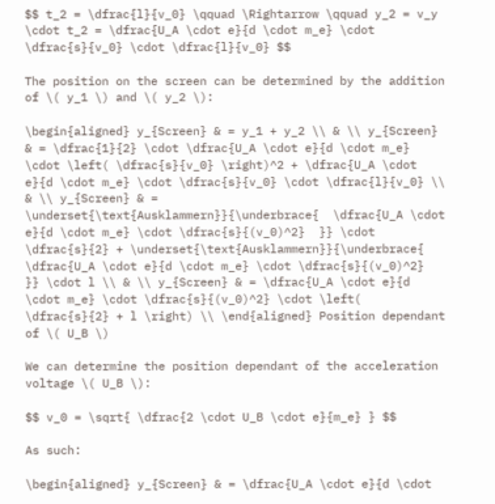$$ t_2 = \dfrac{l}{v_0} \qquad \Rightarrow \qquad y_2 = v_y \cdot t_2 = \dfrac{U_A \cdot e}{d \cdot m_e} \cdot \dfrac{s}{v_0} \cdot \dfrac{l}{v_0} $$

The position on the screen can be determined by the addition of \( y_1 \) and \( y_2 \):

\begin{aligned} y_{Screen} & = y_1 + y_2 \\ & \\ y_{Screen} & = \dfrac{1}{2} \cdot \dfrac{U_A \cdot e}{d \cdot m_e} \cdot \left( \dfrac{s}{v_0} \right)^2 + \dfrac{U_A \cdot e}{d \cdot m_e} \cdot \dfrac{s}{v_0} \cdot \dfrac{l}{v_0} \\ & \\ y_{Screen} & = \underset{\text{Ausklammern}}{\underbrace{  \dfrac{U_A \cdot e}{d \cdot m_e} \cdot \dfrac{s}{(v_0)^2}  }} \cdot \dfrac{s}{2} + \underset{\text{Ausklammern}}{\underbrace{  \dfrac{U_A \cdot e}{d \cdot m_e} \cdot \dfrac{s}{(v_0)^2}  }} \cdot l \\ & \\ y_{Screen} & = \dfrac{U_A \cdot e}{d \cdot m_e} \cdot \dfrac{s}{(v_0)^2} \cdot \left( \dfrac{s}{2} + l \right) \\ \end{aligned} Position dependant of \( U_B \)

We can determine the position dependant of the acceleration voltage \( U_B \):

$$ v_0 = \sqrt{ \dfrac{2 \cdot U_B \cdot e}{m_e} } $$

As such:

\begin{aligned} y_{Screen} & = \dfrac{U_A \cdot e}{d \cdot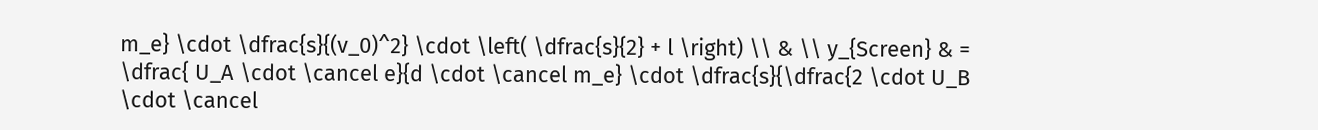m_e} \cdot \dfrac{s}{(v_0)^2} \cdot \left( \dfrac{s}{2} + l \right) \\ & \\ y_{Screen} & = \dfrac{ U_A \cdot \cancel e}{d \cdot \cancel m_e} \cdot \dfrac{s}{\dfrac{2 \cdot U_B \cdot \cancel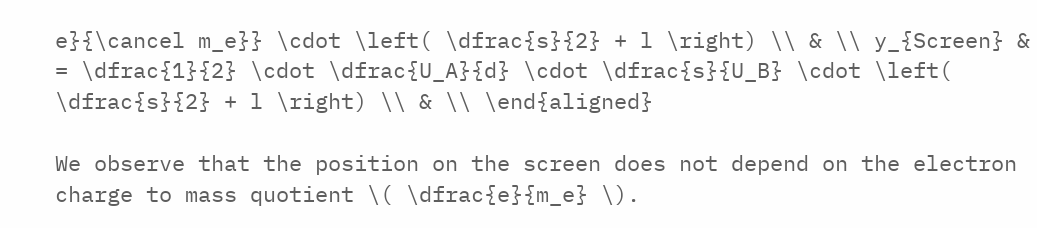e}{\cancel m_e}} \cdot \left( \dfrac{s}{2} + l \right) \\ & \\ y_{Screen} & = \dfrac{1}{2} \cdot \dfrac{U_A}{d} \cdot \dfrac{s}{U_B} \cdot \left( \dfrac{s}{2} + l \right) \\ & \\ \end{aligned}

We observe that the position on the screen does not depend on the electron charge to mass quotient \( \dfrac{e}{m_e} \).